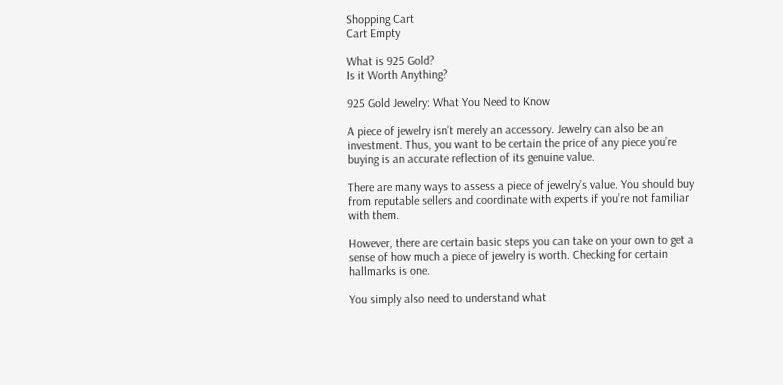Shopping Cart
Cart Empty

What is 925 Gold?
Is it Worth Anything?

925 Gold Jewelry: What You Need to Know

A piece of jewelry isn’t merely an accessory. Jewelry can also be an investment. Thus, you want to be certain the price of any piece you’re buying is an accurate reflection of its genuine value.

There are many ways to assess a piece of jewelry’s value. You should buy from reputable sellers and coordinate with experts if you’re not familiar with them.

However, there are certain basic steps you can take on your own to get a sense of how much a piece of jewelry is worth. Checking for certain hallmarks is one.

You simply also need to understand what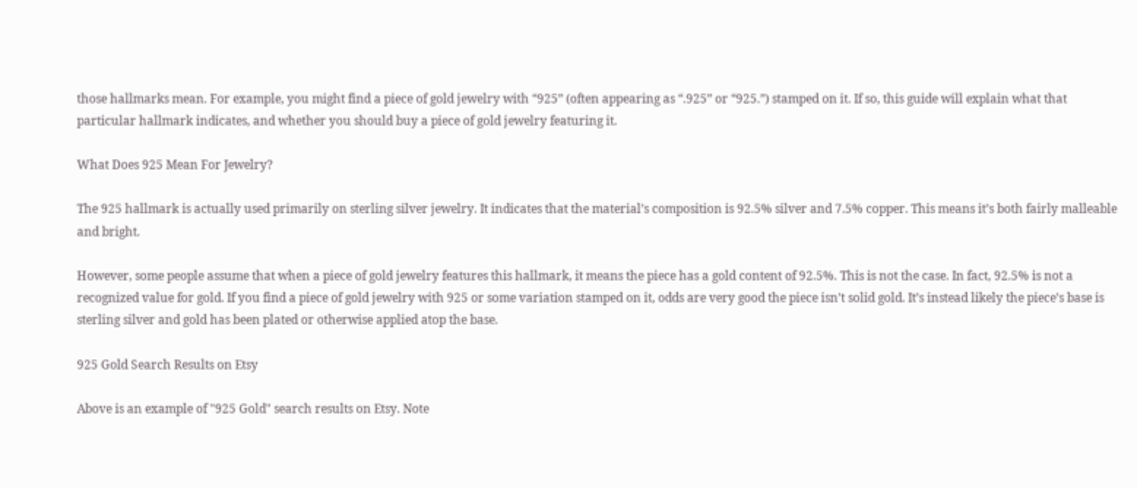those hallmarks mean. For example, you might find a piece of gold jewelry with “925” (often appearing as “.925” or “925.”) stamped on it. If so, this guide will explain what that particular hallmark indicates, and whether you should buy a piece of gold jewelry featuring it.

What Does 925 Mean For Jewelry?

The 925 hallmark is actually used primarily on sterling silver jewelry. It indicates that the material’s composition is 92.5% silver and 7.5% copper. This means it’s both fairly malleable and bright.

However, some people assume that when a piece of gold jewelry features this hallmark, it means the piece has a gold content of 92.5%. This is not the case. In fact, 92.5% is not a recognized value for gold. If you find a piece of gold jewelry with 925 or some variation stamped on it, odds are very good the piece isn’t solid gold. It’s instead likely the piece’s base is sterling silver and gold has been plated or otherwise applied atop the base.

925 Gold Search Results on Etsy

Above is an example of "925 Gold" search results on Etsy. Note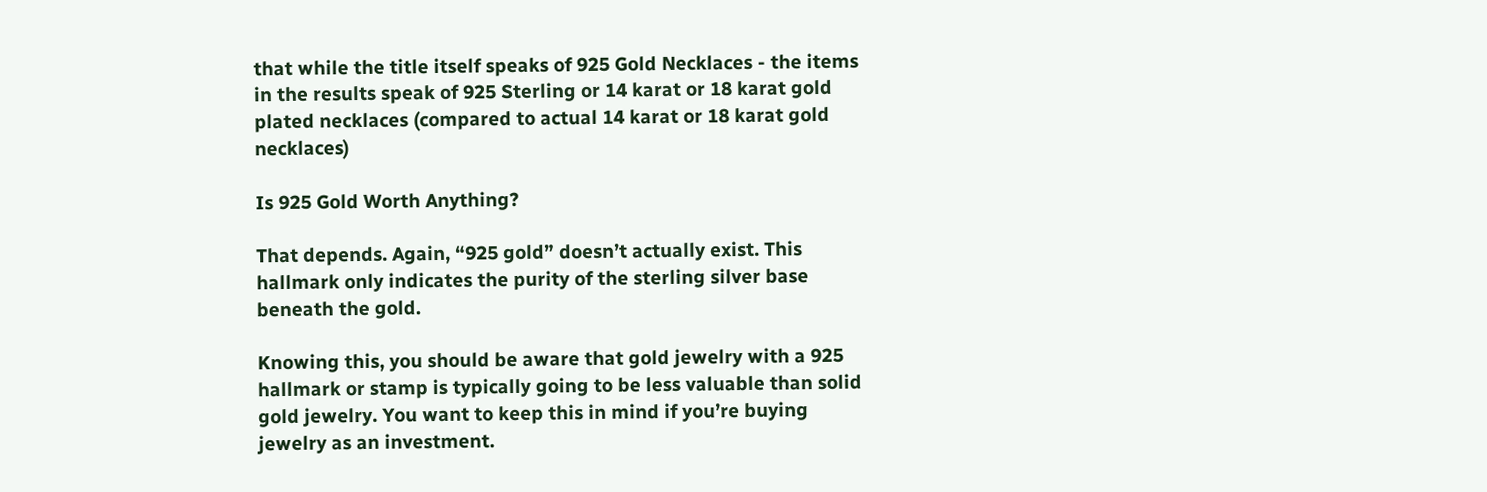that while the title itself speaks of 925 Gold Necklaces - the items in the results speak of 925 Sterling or 14 karat or 18 karat gold plated necklaces (compared to actual 14 karat or 18 karat gold necklaces)

Is 925 Gold Worth Anything?

That depends. Again, “925 gold” doesn’t actually exist. This hallmark only indicates the purity of the sterling silver base beneath the gold.

Knowing this, you should be aware that gold jewelry with a 925 hallmark or stamp is typically going to be less valuable than solid gold jewelry. You want to keep this in mind if you’re buying jewelry as an investment.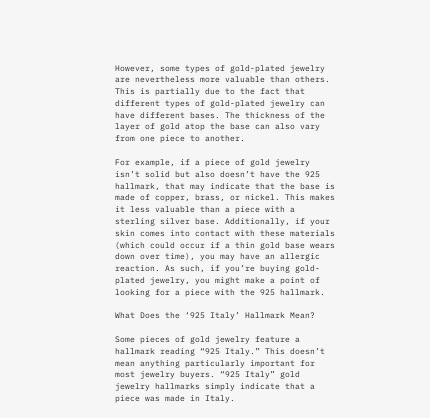However, some types of gold-plated jewelry are nevertheless more valuable than others. This is partially due to the fact that different types of gold-plated jewelry can have different bases. The thickness of the layer of gold atop the base can also vary from one piece to another.

For example, if a piece of gold jewelry isn’t solid but also doesn’t have the 925 hallmark, that may indicate that the base is made of copper, brass, or nickel. This makes it less valuable than a piece with a sterling silver base. Additionally, if your skin comes into contact with these materials (which could occur if a thin gold base wears down over time), you may have an allergic reaction. As such, if you’re buying gold-plated jewelry, you might make a point of looking for a piece with the 925 hallmark.

What Does the ‘925 Italy’ Hallmark Mean?

Some pieces of gold jewelry feature a hallmark reading “925 Italy.” This doesn’t mean anything particularly important for most jewelry buyers. “925 Italy” gold jewelry hallmarks simply indicate that a piece was made in Italy.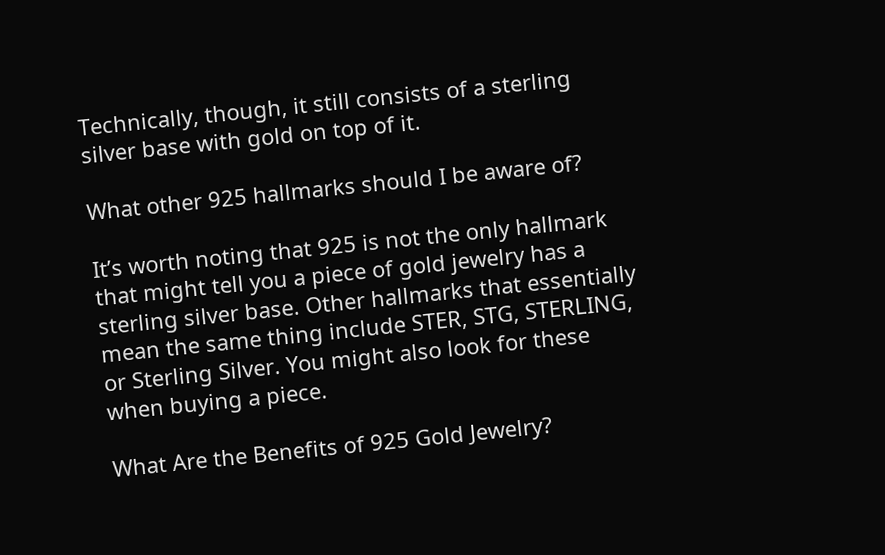Technically, though, it still consists of a sterling silver base with gold on top of it.

What other 925 hallmarks should I be aware of?

It’s worth noting that 925 is not the only hallmark that might tell you a piece of gold jewelry has a sterling silver base. Other hallmarks that essentially mean the same thing include STER, STG, STERLING, or Sterling Silver. You might also look for these when buying a piece.

What Are the Benefits of 925 Gold Jewelry?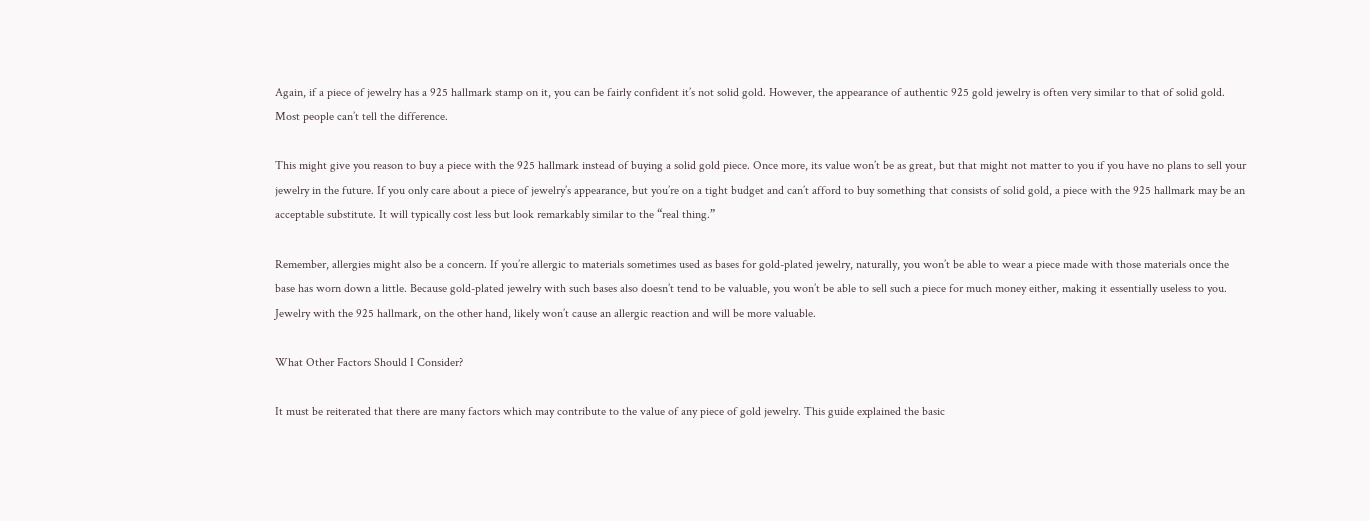Again, if a piece of jewelry has a 925 hallmark stamp on it, you can be fairly confident it’s not solid gold. However, the appearance of authentic 925 gold jewelry is often very similar to that of solid gold. Most people can’t tell the difference.

This might give you reason to buy a piece with the 925 hallmark instead of buying a solid gold piece. Once more, its value won’t be as great, but that might not matter to you if you have no plans to sell your jewelry in the future. If you only care about a piece of jewelry’s appearance, but you’re on a tight budget and can’t afford to buy something that consists of solid gold, a piece with the 925 hallmark may be an acceptable substitute. It will typically cost less but look remarkably similar to the “real thing.”

Remember, allergies might also be a concern. If you’re allergic to materials sometimes used as bases for gold-plated jewelry, naturally, you won’t be able to wear a piece made with those materials once the base has worn down a little. Because gold-plated jewelry with such bases also doesn’t tend to be valuable, you won’t be able to sell such a piece for much money either, making it essentially useless to you. Jewelry with the 925 hallmark, on the other hand, likely won’t cause an allergic reaction and will be more valuable.

What Other Factors Should I Consider?

It must be reiterated that there are many factors which may contribute to the value of any piece of gold jewelry. This guide explained the basic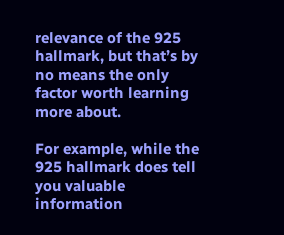relevance of the 925 hallmark, but that’s by no means the only factor worth learning more about.

For example, while the 925 hallmark does tell you valuable information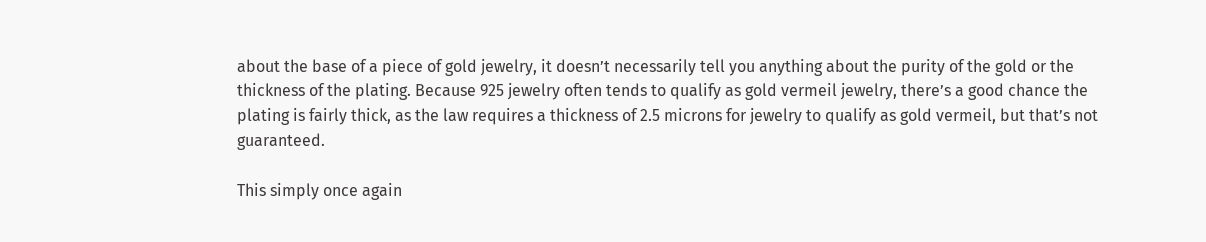about the base of a piece of gold jewelry, it doesn’t necessarily tell you anything about the purity of the gold or the thickness of the plating. Because 925 jewelry often tends to qualify as gold vermeil jewelry, there’s a good chance the plating is fairly thick, as the law requires a thickness of 2.5 microns for jewelry to qualify as gold vermeil, but that’s not guaranteed.

This simply once again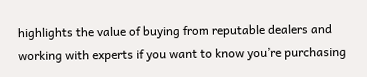highlights the value of buying from reputable dealers and working with experts if you want to know you’re purchasing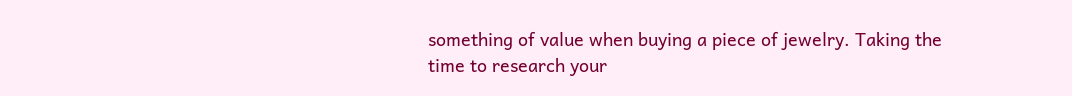something of value when buying a piece of jewelry. Taking the time to research your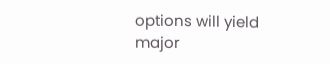options will yield major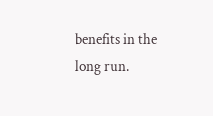benefits in the long run.